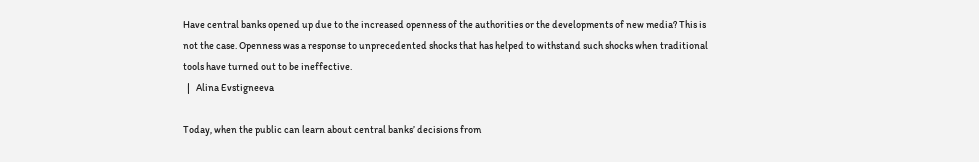Have central banks opened up due to the increased openness of the authorities or the developments of new media? This is not the case. Openness was a response to unprecedented shocks that has helped to withstand such shocks when traditional tools have turned out to be ineffective.
  |   Alina Evstigneeva

Today, when the public can learn about central banks’ decisions from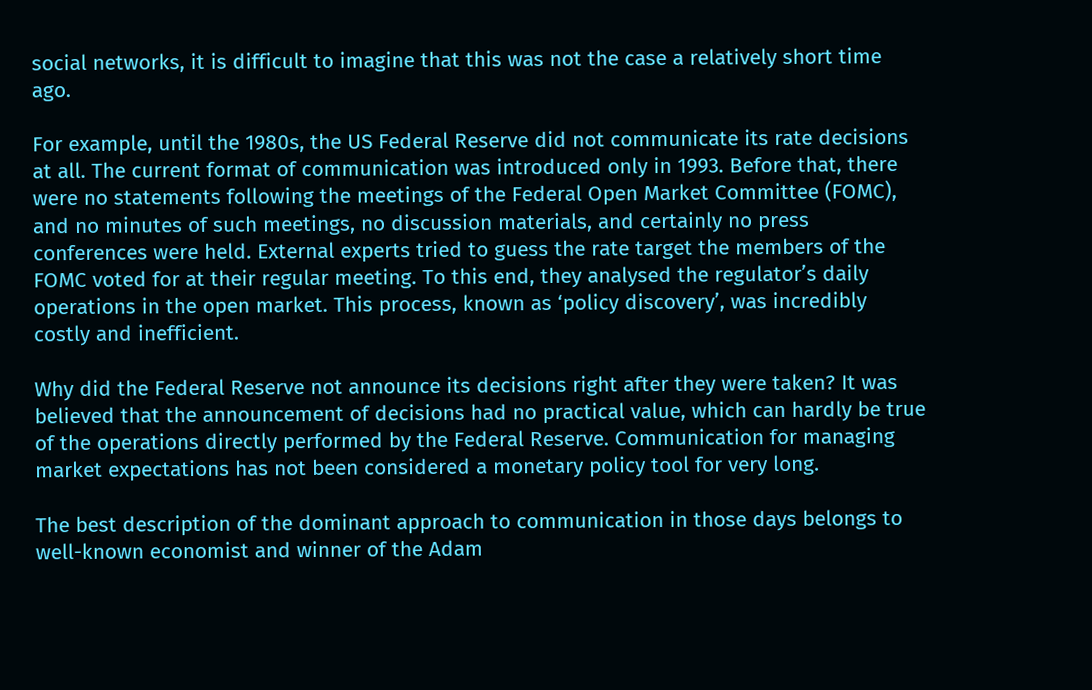social networks, it is difficult to imagine that this was not the case a relatively short time ago.

For example, until the 1980s, the US Federal Reserve did not communicate its rate decisions at all. The current format of communication was introduced only in 1993. Before that, there were no statements following the meetings of the Federal Open Market Committee (FOMC), and no minutes of such meetings, no discussion materials, and certainly no press conferences were held. External experts tried to guess the rate target the members of the FOMC voted for at their regular meeting. To this end, they analysed the regulator’s daily operations in the open market. This process, known as ‘policy discovery’, was incredibly costly and inefficient.

Why did the Federal Reserve not announce its decisions right after they were taken? It was believed that the announcement of decisions had no practical value, which can hardly be true of the operations directly performed by the Federal Reserve. Communication for managing market expectations has not been considered a monetary policy tool for very long.

The best description of the dominant approach to communication in those days belongs to well-known economist and winner of the Adam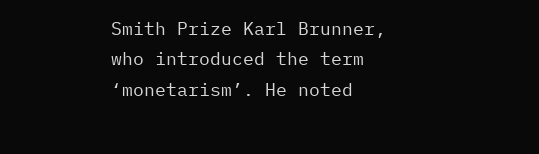Smith Prize Karl Brunner, who introduced the term ‘monetarism’. He noted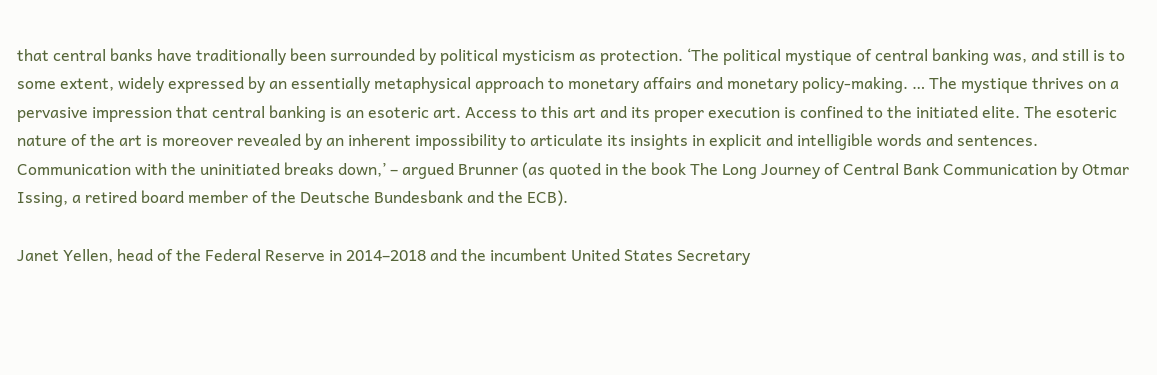that central banks have traditionally been surrounded by political mysticism as protection. ‘The political mystique of central banking was, and still is to some extent, widely expressed by an essentially metaphysical approach to monetary affairs and monetary policy-making. … The mystique thrives on a pervasive impression that central banking is an esoteric art. Access to this art and its proper execution is confined to the initiated elite. The esoteric nature of the art is moreover revealed by an inherent impossibility to articulate its insights in explicit and intelligible words and sentences. Communication with the uninitiated breaks down,’ – argued Brunner (as quoted in the book The Long Journey of Central Bank Communication by Otmar Issing, a retired board member of the Deutsche Bundesbank and the ECB).

Janet Yellen, head of the Federal Reserve in 2014–2018 and the incumbent United States Secretary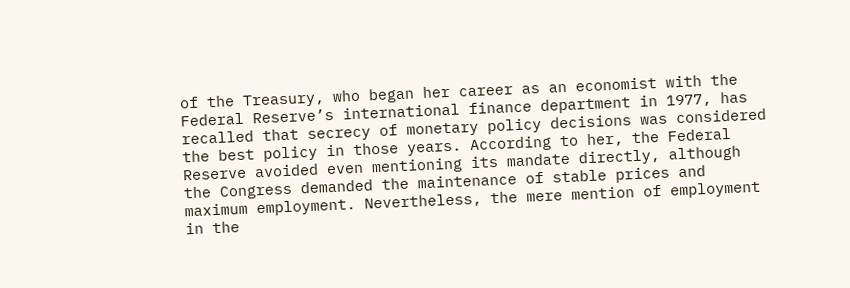of the Treasury, who began her career as an economist with the Federal Reserve’s international finance department in 1977, has recalled that secrecy of monetary policy decisions was considered the best policy in those years. According to her, the Federal Reserve avoided even mentioning its mandate directly, although the Congress demanded the maintenance of stable prices and maximum employment. Nevertheless, the mere mention of employment in the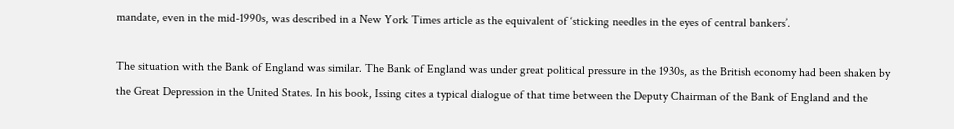mandate, even in the mid-1990s, was described in a New York Times article as the equivalent of ‘sticking needles in the eyes of central bankers’.

The situation with the Bank of England was similar. The Bank of England was under great political pressure in the 1930s, as the British economy had been shaken by the Great Depression in the United States. In his book, Issing cites a typical dialogue of that time between the Deputy Chairman of the Bank of England and the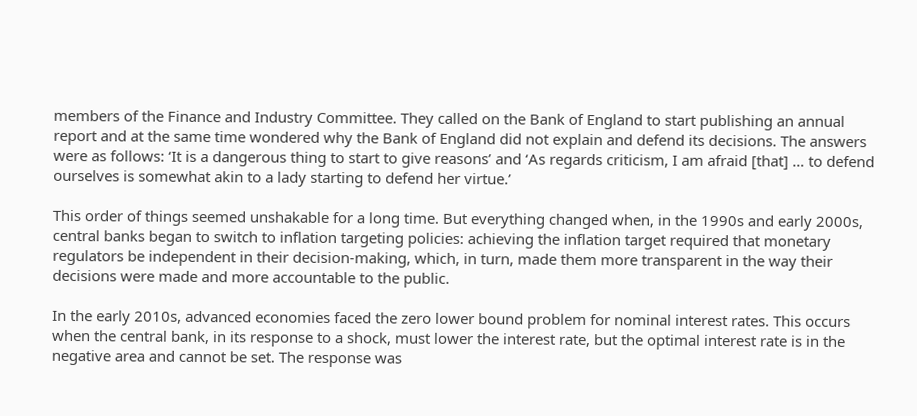members of the Finance and Industry Committee. They called on the Bank of England to start publishing an annual report and at the same time wondered why the Bank of England did not explain and defend its decisions. The answers were as follows: ‘It is a dangerous thing to start to give reasons’ and ‘As regards criticism, I am afraid [that] … to defend ourselves is somewhat akin to a lady starting to defend her virtue.’

This order of things seemed unshakable for a long time. But everything changed when, in the 1990s and early 2000s, central banks began to switch to inflation targeting policies: achieving the inflation target required that monetary regulators be independent in their decision-making, which, in turn, made them more transparent in the way their decisions were made and more accountable to the public.

In the early 2010s, advanced economies faced the zero lower bound problem for nominal interest rates. This occurs when the central bank, in its response to a shock, must lower the interest rate, but the optimal interest rate is in the negative area and cannot be set. The response was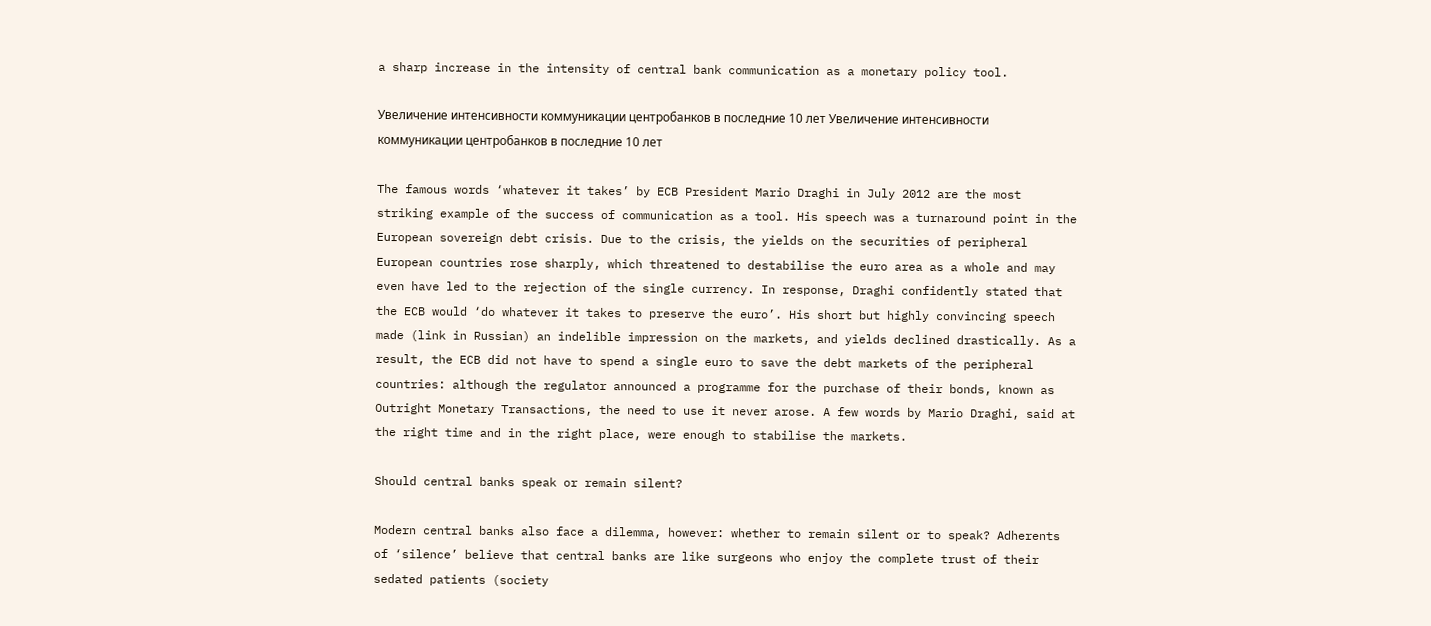a sharp increase in the intensity of central bank communication as a monetary policy tool.

Увеличение интенсивности коммуникации центробанков в последние 10 лет Увеличение интенсивности коммуникации центробанков в последние 10 лет

The famous words ‘whatever it takes’ by ECB President Mario Draghi in July 2012 are the most striking example of the success of communication as a tool. His speech was a turnaround point in the European sovereign debt crisis. Due to the crisis, the yields on the securities of peripheral European countries rose sharply, which threatened to destabilise the euro area as a whole and may even have led to the rejection of the single currency. In response, Draghi confidently stated that the ECB would ‘do whatever it takes to preserve the euro’. His short but highly convincing speech made (link in Russian) an indelible impression on the markets, and yields declined drastically. As a result, the ECB did not have to spend a single euro to save the debt markets of the peripheral countries: although the regulator announced a programme for the purchase of their bonds, known as Outright Monetary Transactions, the need to use it never arose. A few words by Mario Draghi, said at the right time and in the right place, were enough to stabilise the markets.

Should central banks speak or remain silent?

Modern central banks also face a dilemma, however: whether to remain silent or to speak? Adherents of ‘silence’ believe that central banks are like surgeons who enjoy the complete trust of their sedated patients (society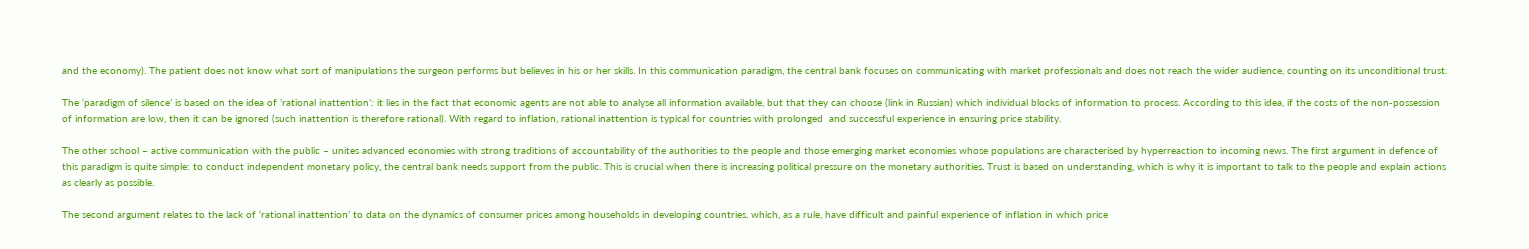and the economy). The patient does not know what sort of manipulations the surgeon performs but believes in his or her skills. In this communication paradigm, the central bank focuses on communicating with market professionals and does not reach the wider audience, counting on its unconditional trust.

The ‘paradigm of silence’ is based on the idea of ’rational inattention’: it lies in the fact that economic agents are not able to analyse all information available, but that they can choose (link in Russian) which individual blocks of information to process. According to this idea, if the costs of the non-possession of information are low, then it can be ignored (such inattention is therefore rational). With regard to inflation, rational inattention is typical for countries with prolonged  and successful experience in ensuring price stability.

The other school – active communication with the public – unites advanced economies with strong traditions of accountability of the authorities to the people and those emerging market economies whose populations are characterised by hyperreaction to incoming news. The first argument in defence of this paradigm is quite simple: to conduct independent monetary policy, the central bank needs support from the public. This is crucial when there is increasing political pressure on the monetary authorities. Trust is based on understanding, which is why it is important to talk to the people and explain actions as clearly as possible.

The second argument relates to the lack of ‘rational inattention’ to data on the dynamics of consumer prices among households in developing countries, which, as a rule, have difficult and painful experience of inflation in which price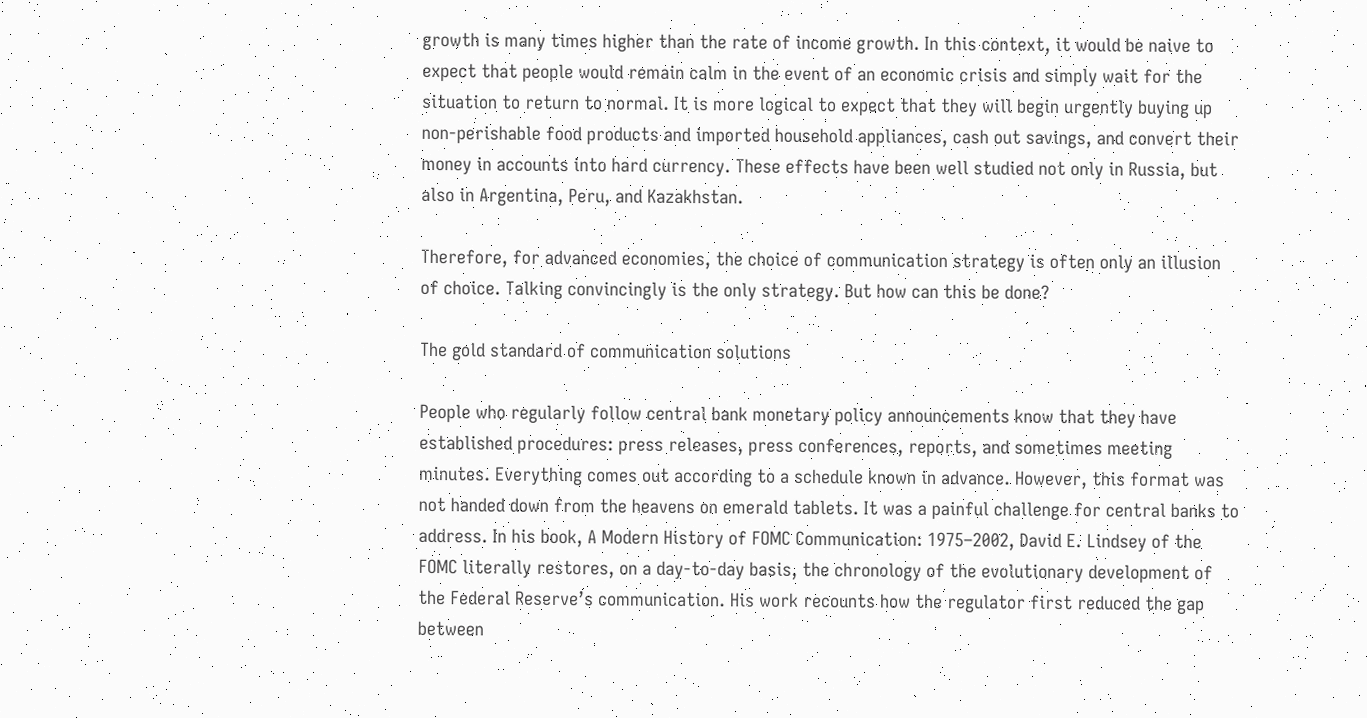growth is many times higher than the rate of income growth. In this context, it would be naive to expect that people would remain calm in the event of an economic crisis and simply wait for the situation to return to normal. It is more logical to expect that they will begin urgently buying up non-perishable food products and imported household appliances, cash out savings, and convert their money in accounts into hard currency. These effects have been well studied not only in Russia, but also in Argentina, Peru, and Kazakhstan.

Therefore, for advanced economies, the choice of communication strategy is often only an illusion of choice. Talking convincingly is the only strategy. But how can this be done?

The gold standard of communication solutions

People who regularly follow central bank monetary policy announcements know that they have established procedures: press releases, press conferences, reports, and sometimes meeting minutes. Everything comes out according to a schedule known in advance. However, this format was not handed down from the heavens on emerald tablets. It was a painful challenge for central banks to address. In his book, A Modern History of FOMC Communication: 1975–2002, David E. Lindsey of the FOMC literally restores, on a day-to-day basis, the chronology of the evolutionary development of the Federal Reserve’s communication. His work recounts how the regulator first reduced the gap between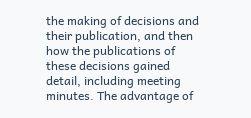the making of decisions and their publication, and then how the publications of these decisions gained detail, including meeting minutes. The advantage of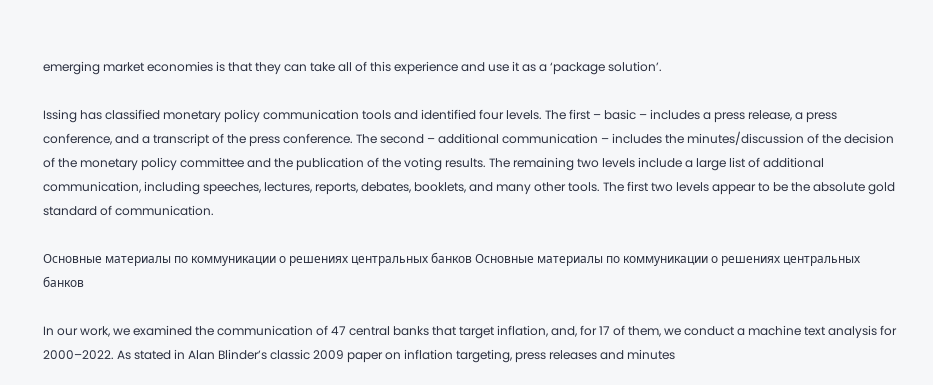emerging market economies is that they can take all of this experience and use it as a ‘package solution’.

Issing has classified monetary policy communication tools and identified four levels. The first – basic – includes a press release, a press conference, and a transcript of the press conference. The second – additional communication – includes the minutes/discussion of the decision of the monetary policy committee and the publication of the voting results. The remaining two levels include a large list of additional communication, including speeches, lectures, reports, debates, booklets, and many other tools. The first two levels appear to be the absolute gold standard of communication.

Основные материалы по коммуникации о решениях центральных банков Основные материалы по коммуникации о решениях центральных банков

In our work, we examined the communication of 47 central banks that target inflation, and, for 17 of them, we conduct a machine text analysis for 2000–2022. As stated in Alan Blinder’s classic 2009 paper on inflation targeting, press releases and minutes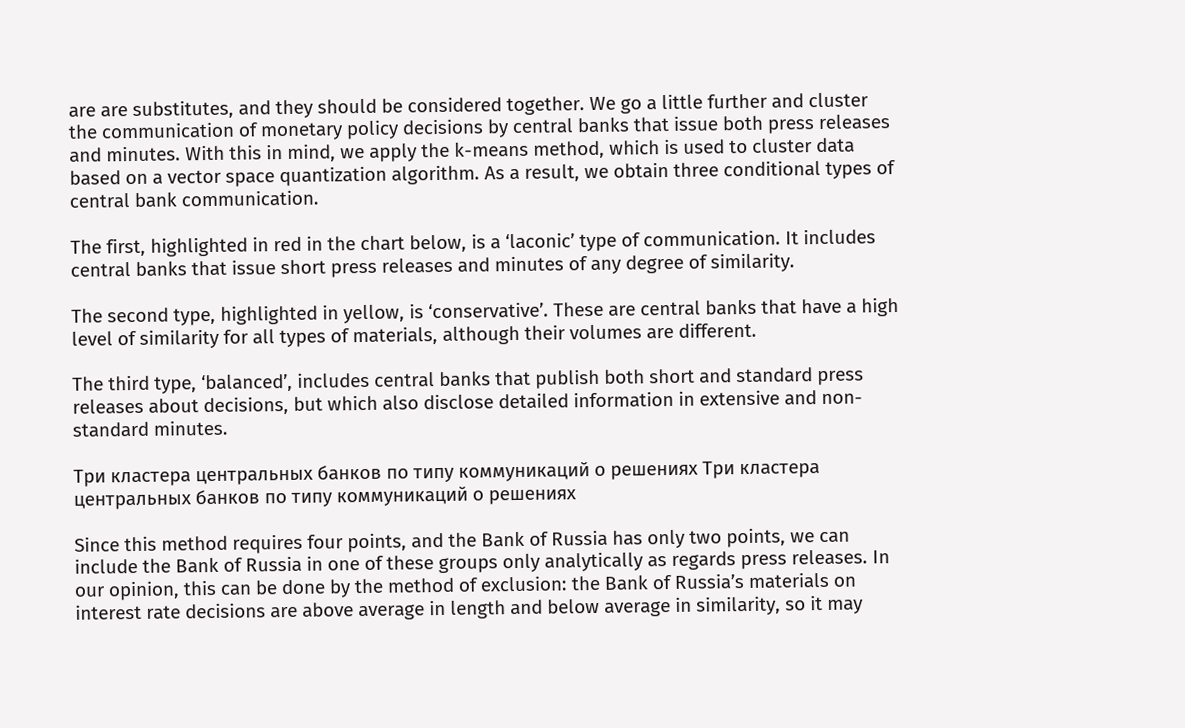are are substitutes, and they should be considered together. We go a little further and cluster the communication of monetary policy decisions by central banks that issue both press releases and minutes. With this in mind, we apply the k-means method, which is used to cluster data based on a vector space quantization algorithm. As a result, we obtain three conditional types of central bank communication.

The first, highlighted in red in the chart below, is a ‘laconic’ type of communication. It includes central banks that issue short press releases and minutes of any degree of similarity.

The second type, highlighted in yellow, is ‘conservative’. These are central banks that have a high level of similarity for all types of materials, although their volumes are different.

The third type, ‘balanced’, includes central banks that publish both short and standard press releases about decisions, but which also disclose detailed information in extensive and non-standard minutes.

Три кластера центральных банков по типу коммуникаций о решениях Три кластера центральных банков по типу коммуникаций о решениях

Since this method requires four points, and the Bank of Russia has only two points, we can include the Bank of Russia in one of these groups only analytically as regards press releases. In our opinion, this can be done by the method of exclusion: the Bank of Russia’s materials on interest rate decisions are above average in length and below average in similarity, so it may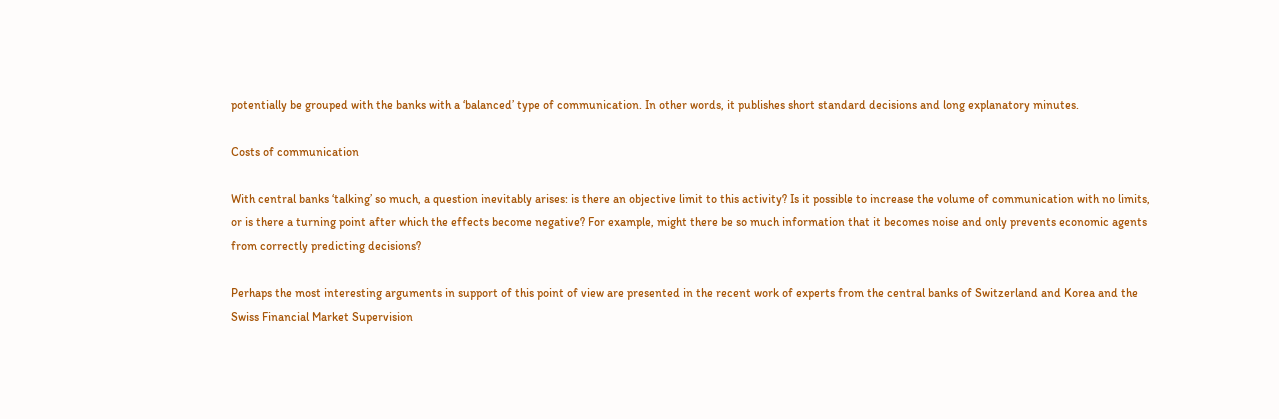potentially be grouped with the banks with a ‘balanced’ type of communication. In other words, it publishes short standard decisions and long explanatory minutes.

Costs of communication

With central banks ‘talking’ so much, a question inevitably arises: is there an objective limit to this activity? Is it possible to increase the volume of communication with no limits, or is there a turning point after which the effects become negative? For example, might there be so much information that it becomes noise and only prevents economic agents from correctly predicting decisions?

Perhaps the most interesting arguments in support of this point of view are presented in the recent work of experts from the central banks of Switzerland and Korea and the Swiss Financial Market Supervision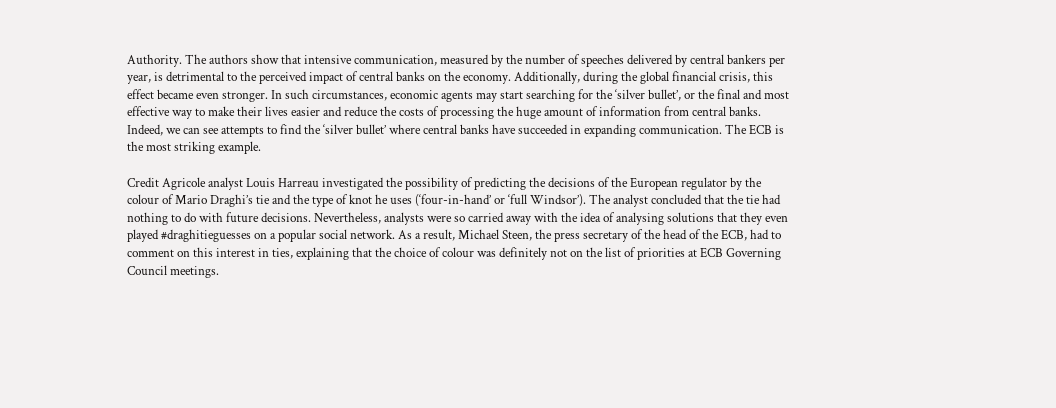Authority. The authors show that intensive communication, measured by the number of speeches delivered by central bankers per year, is detrimental to the perceived impact of central banks on the economy. Additionally, during the global financial crisis, this effect became even stronger. In such circumstances, economic agents may start searching for the ‘silver bullet’, or the final and most effective way to make their lives easier and reduce the costs of processing the huge amount of information from central banks. Indeed, we can see attempts to find the ‘silver bullet’ where central banks have succeeded in expanding communication. The ECB is the most striking example.

Credit Agricole analyst Louis Harreau investigated the possibility of predicting the decisions of the European regulator by the colour of Mario Draghi’s tie and the type of knot he uses (‘four-in-hand’ or ‘full Windsor’). The analyst concluded that the tie had nothing to do with future decisions. Nevertheless, analysts were so carried away with the idea of analysing solutions that they even played #draghitieguesses on a popular social network. As a result, Michael Steen, the press secretary of the head of the ECB, had to comment on this interest in ties, explaining that the choice of colour was definitely not on the list of priorities at ECB Governing Council meetings.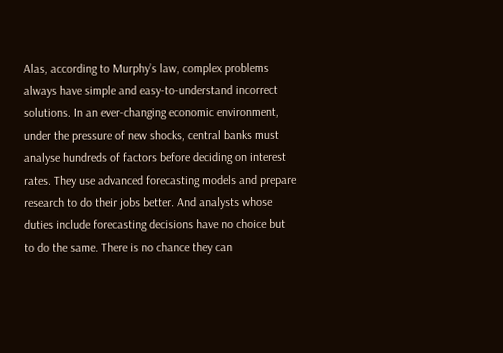Alas, according to Murphy’s law, complex problems always have simple and easy-to-understand incorrect solutions. In an ever-changing economic environment, under the pressure of new shocks, central banks must analyse hundreds of factors before deciding on interest rates. They use advanced forecasting models and prepare research to do their jobs better. And analysts whose duties include forecasting decisions have no choice but to do the same. There is no chance they can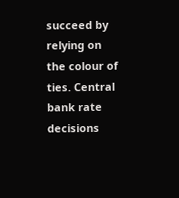succeed by relying on the colour of ties. Central bank rate decisions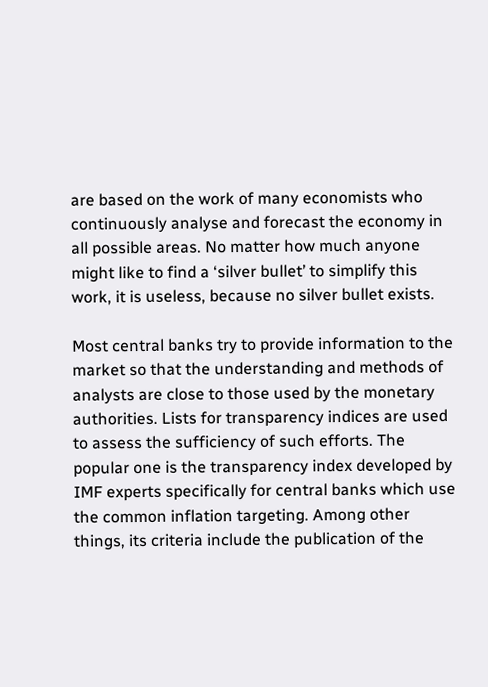are based on the work of many economists who continuously analyse and forecast the economy in all possible areas. No matter how much anyone might like to find a ‘silver bullet’ to simplify this work, it is useless, because no silver bullet exists.

Most central banks try to provide information to the market so that the understanding and methods of analysts are close to those used by the monetary authorities. Lists for transparency indices are used to assess the sufficiency of such efforts. The popular one is the transparency index developed by IMF experts specifically for central banks which use the common inflation targeting. Among other things, its criteria include the publication of the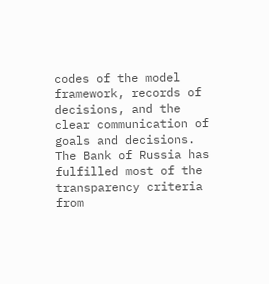codes of the model framework, records of decisions, and the clear communication of goals and decisions. The Bank of Russia has fulfilled most of the transparency criteria from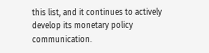this list, and it continues to actively develop its monetary policy communication.